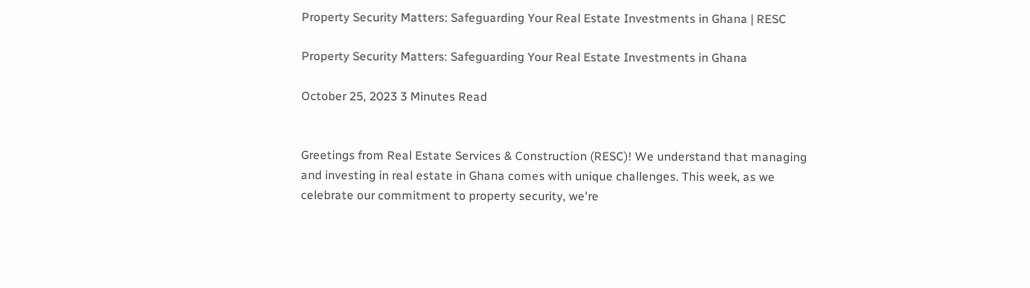Property Security Matters: Safeguarding Your Real Estate Investments in Ghana | RESC

Property Security Matters: Safeguarding Your Real Estate Investments in Ghana

October 25, 2023 3 Minutes Read


Greetings from Real Estate Services & Construction (RESC)! We understand that managing and investing in real estate in Ghana comes with unique challenges. This week, as we celebrate our commitment to property security, we're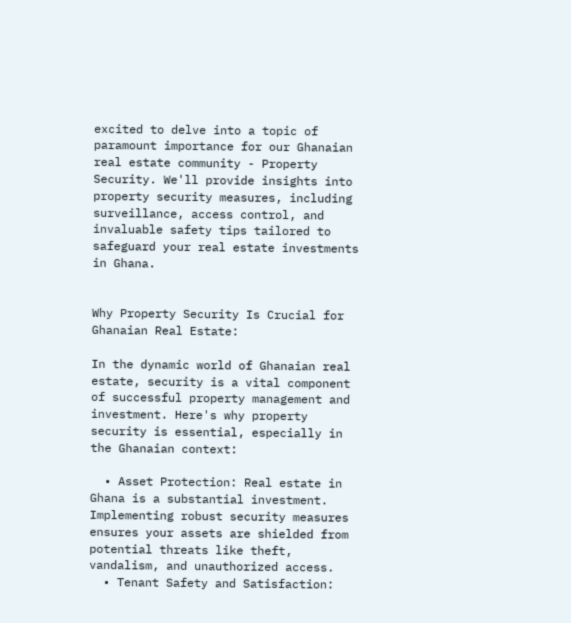excited to delve into a topic of paramount importance for our Ghanaian real estate community - Property Security. We'll provide insights into property security measures, including surveillance, access control, and invaluable safety tips tailored to safeguard your real estate investments in Ghana.


Why Property Security Is Crucial for Ghanaian Real Estate:

In the dynamic world of Ghanaian real estate, security is a vital component of successful property management and investment. Here's why property security is essential, especially in the Ghanaian context:

  • Asset Protection: Real estate in Ghana is a substantial investment. Implementing robust security measures ensures your assets are shielded from potential threats like theft, vandalism, and unauthorized access.
  • Tenant Safety and Satisfaction: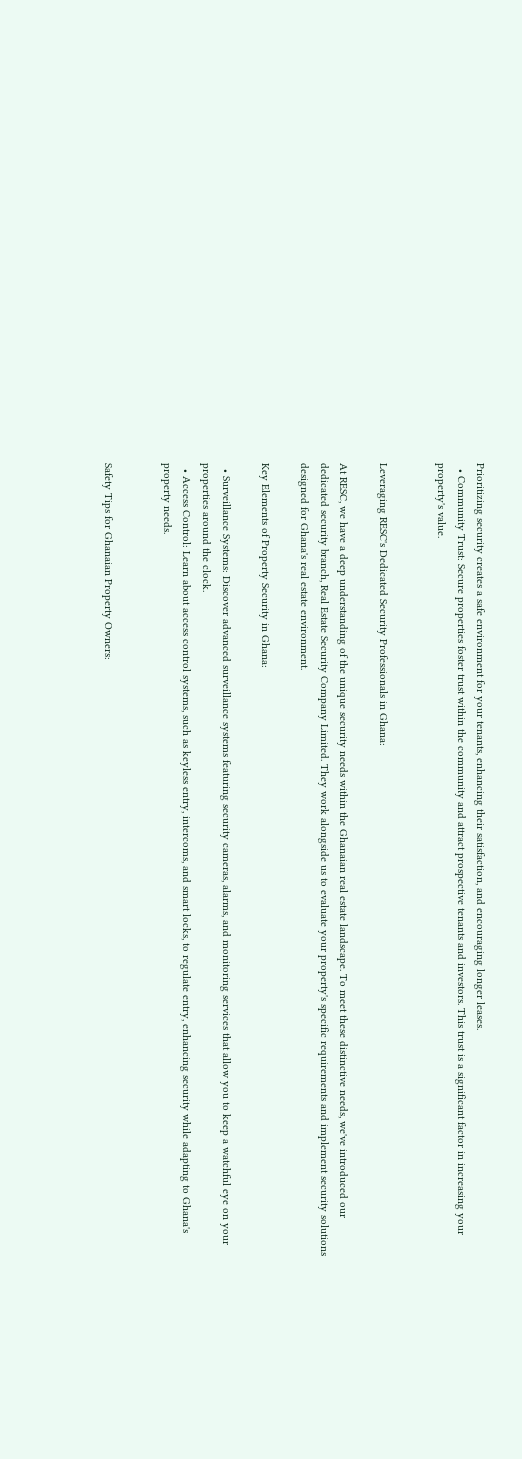Prioritizing security creates a safe environment for your tenants, enhancing their satisfaction, and encouraging longer leases.
  • Community Trust: Secure properties foster trust within the community and attract prospective tenants and investors. This trust is a significant factor in increasing your property's value.


Leveraging RESC's Dedicated Security Professionals in Ghana:

At RESC, we have a deep understanding of the unique security needs within the Ghanaian real estate landscape. To meet these distinctive needs, we've introduced our dedicated security branch, Real Estate Security Company Limited. They work alongside us to evaluate your property's specific requirements and implement security solutions designed for Ghana's real estate environment.

Key Elements of Property Security in Ghana:

  • Surveillance Systems: Discover advanced surveillance systems featuring security cameras, alarms, and monitoring services that allow you to keep a watchful eye on your properties around the clock.
  • Access Control: Learn about access control systems, such as keyless entry, intercoms, and smart locks, to regulate entry, enhancing security while adapting to Ghana's property needs.


Safety Tips for Ghanaian Property Owners: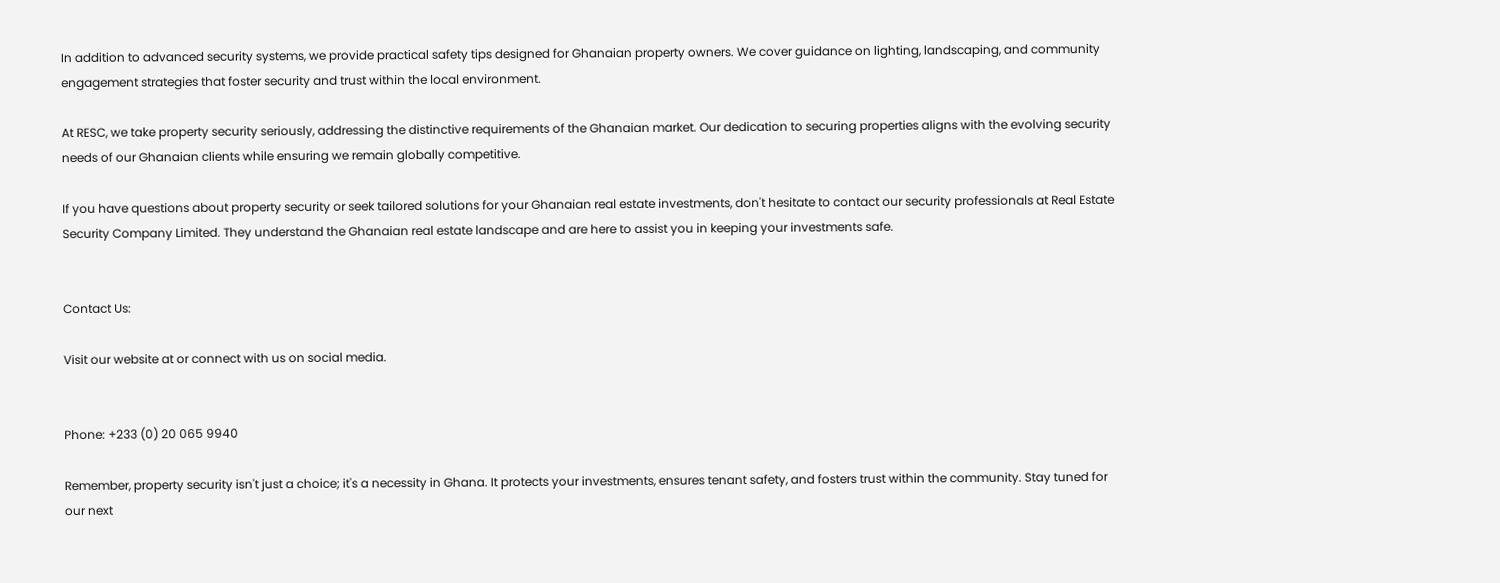In addition to advanced security systems, we provide practical safety tips designed for Ghanaian property owners. We cover guidance on lighting, landscaping, and community engagement strategies that foster security and trust within the local environment.

At RESC, we take property security seriously, addressing the distinctive requirements of the Ghanaian market. Our dedication to securing properties aligns with the evolving security needs of our Ghanaian clients while ensuring we remain globally competitive.

If you have questions about property security or seek tailored solutions for your Ghanaian real estate investments, don't hesitate to contact our security professionals at Real Estate Security Company Limited. They understand the Ghanaian real estate landscape and are here to assist you in keeping your investments safe.


Contact Us:

Visit our website at or connect with us on social media.


Phone: +233 (0) 20 065 9940

Remember, property security isn't just a choice; it's a necessity in Ghana. It protects your investments, ensures tenant safety, and fosters trust within the community. Stay tuned for our next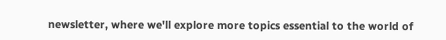newsletter, where we'll explore more topics essential to the world of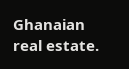Ghanaian real estate.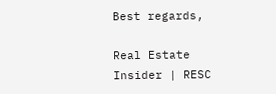Best regards,

Real Estate Insider | RESC